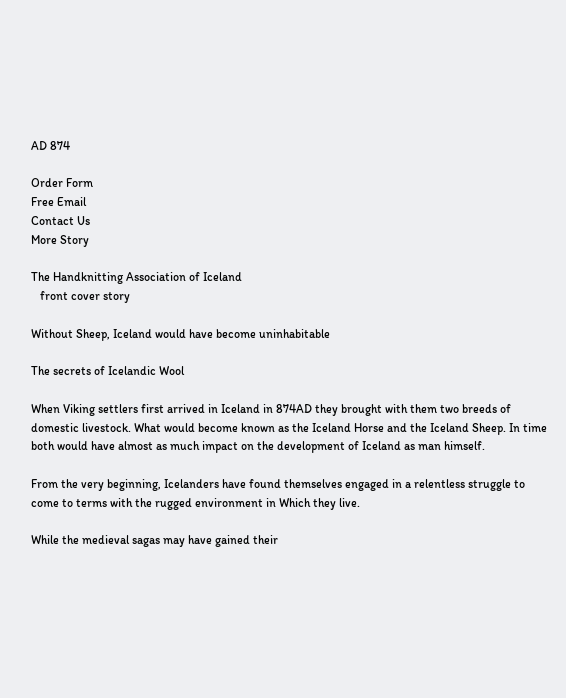AD 874

Order Form
Free Email
Contact Us
More Story

The Handknitting Association of Iceland
   front cover story

Without Sheep, Iceland would have become uninhabitable

The secrets of Icelandic Wool

When Viking settlers first arrived in Iceland in 874AD they brought with them two breeds of domestic livestock. What would become known as the Iceland Horse and the Iceland Sheep. In time both would have almost as much impact on the development of Iceland as man himself.

From the very beginning, Icelanders have found themselves engaged in a relentless struggle to come to terms with the rugged environment in Which they live.

While the medieval sagas may have gained their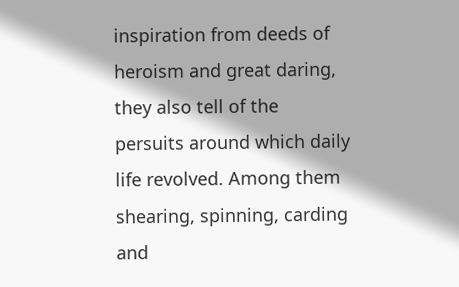inspiration from deeds of heroism and great daring, they also tell of the persuits around which daily life revolved. Among them shearing, spinning, carding and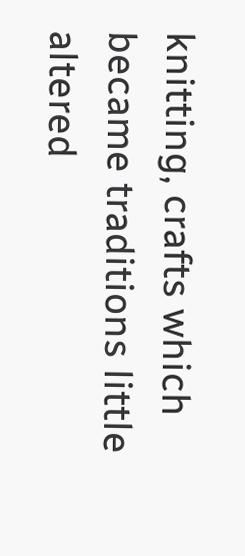knitting, crafts which became traditions little altered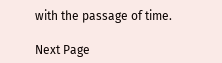with the passage of time.

Next Page